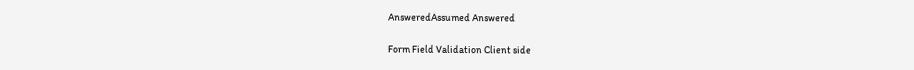AnsweredAssumed Answered

Form Field Validation Client side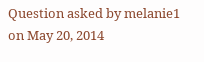Question asked by melanie1 on May 20, 2014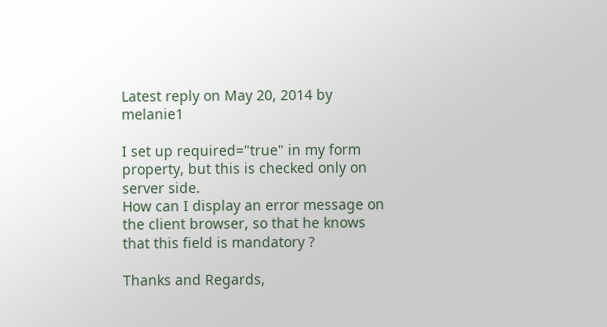Latest reply on May 20, 2014 by melanie1

I set up required="true" in my form property, but this is checked only on server side.
How can I display an error message on the client browser, so that he knows that this field is mandatory ?

Thanks and Regards,